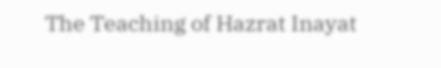The Teaching of Hazrat Inayat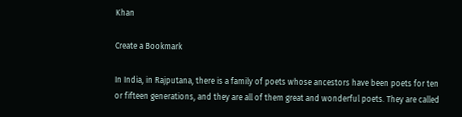Khan

Create a Bookmark

In India, in Rajputana, there is a family of poets whose ancestors have been poets for ten or fifteen generations, and they are all of them great and wonderful poets. They are called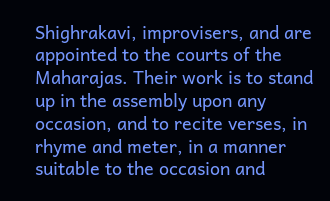Shighrakavi, improvisers, and are appointed to the courts of the Maharajas. Their work is to stand up in the assembly upon any occasion, and to recite verses, in rhyme and meter, in a manner suitable to the occasion and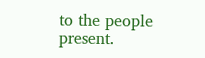to the people present.